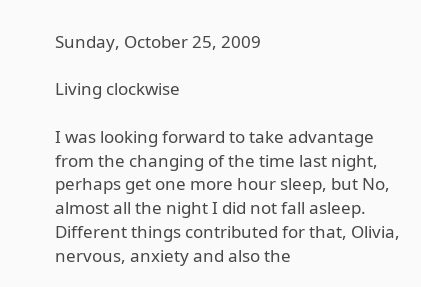Sunday, October 25, 2009

Living clockwise

I was looking forward to take advantage from the changing of the time last night, perhaps get one more hour sleep, but No, almost all the night I did not fall asleep. Different things contributed for that, Olivia, nervous, anxiety and also the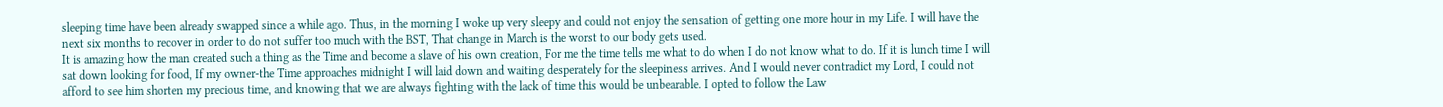sleeping time have been already swapped since a while ago. Thus, in the morning I woke up very sleepy and could not enjoy the sensation of getting one more hour in my Life. I will have the next six months to recover in order to do not suffer too much with the BST, That change in March is the worst to our body gets used.
It is amazing how the man created such a thing as the Time and become a slave of his own creation, For me the time tells me what to do when I do not know what to do. If it is lunch time I will sat down looking for food, If my owner-the Time approaches midnight I will laid down and waiting desperately for the sleepiness arrives. And I would never contradict my Lord, I could not afford to see him shorten my precious time, and knowing that we are always fighting with the lack of time this would be unbearable. I opted to follow the Law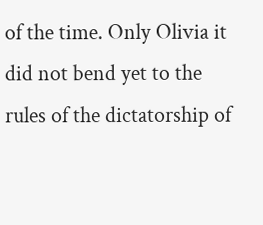of the time. Only Olivia it did not bend yet to the rules of the dictatorship of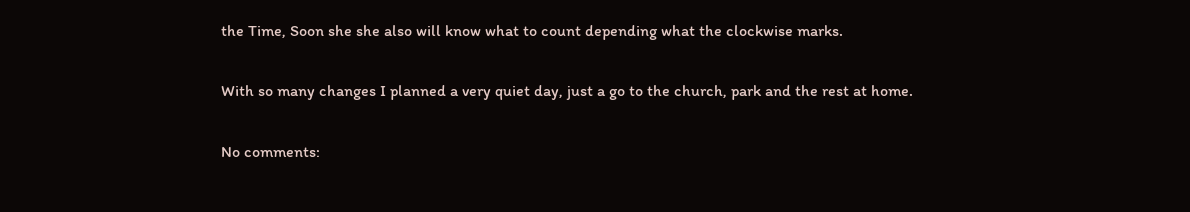the Time, Soon she she also will know what to count depending what the clockwise marks.

With so many changes I planned a very quiet day, just a go to the church, park and the rest at home.

No comments: